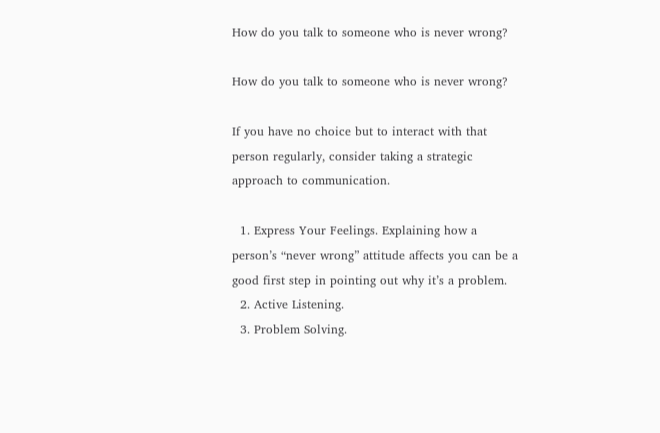How do you talk to someone who is never wrong?

How do you talk to someone who is never wrong?

If you have no choice but to interact with that person regularly, consider taking a strategic approach to communication.

  1. Express Your Feelings. Explaining how a person’s “never wrong” attitude affects you can be a good first step in pointing out why it’s a problem.
  2. Active Listening.
  3. Problem Solving.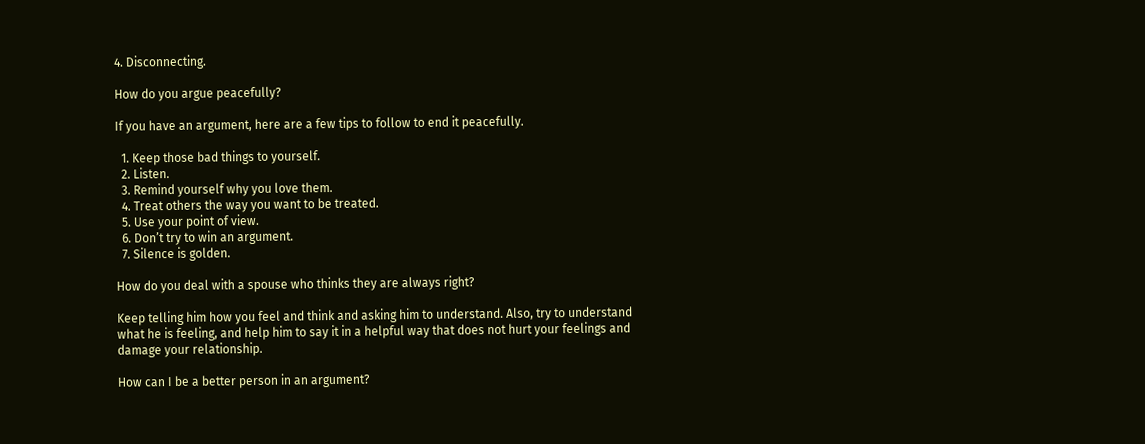4. Disconnecting.

How do you argue peacefully?

If you have an argument, here are a few tips to follow to end it peacefully.

  1. Keep those bad things to yourself.
  2. Listen.
  3. Remind yourself why you love them.
  4. Treat others the way you want to be treated.
  5. Use your point of view.
  6. Don’t try to win an argument.
  7. Silence is golden.

How do you deal with a spouse who thinks they are always right?

Keep telling him how you feel and think and asking him to understand. Also, try to understand what he is feeling, and help him to say it in a helpful way that does not hurt your feelings and damage your relationship.

How can I be a better person in an argument?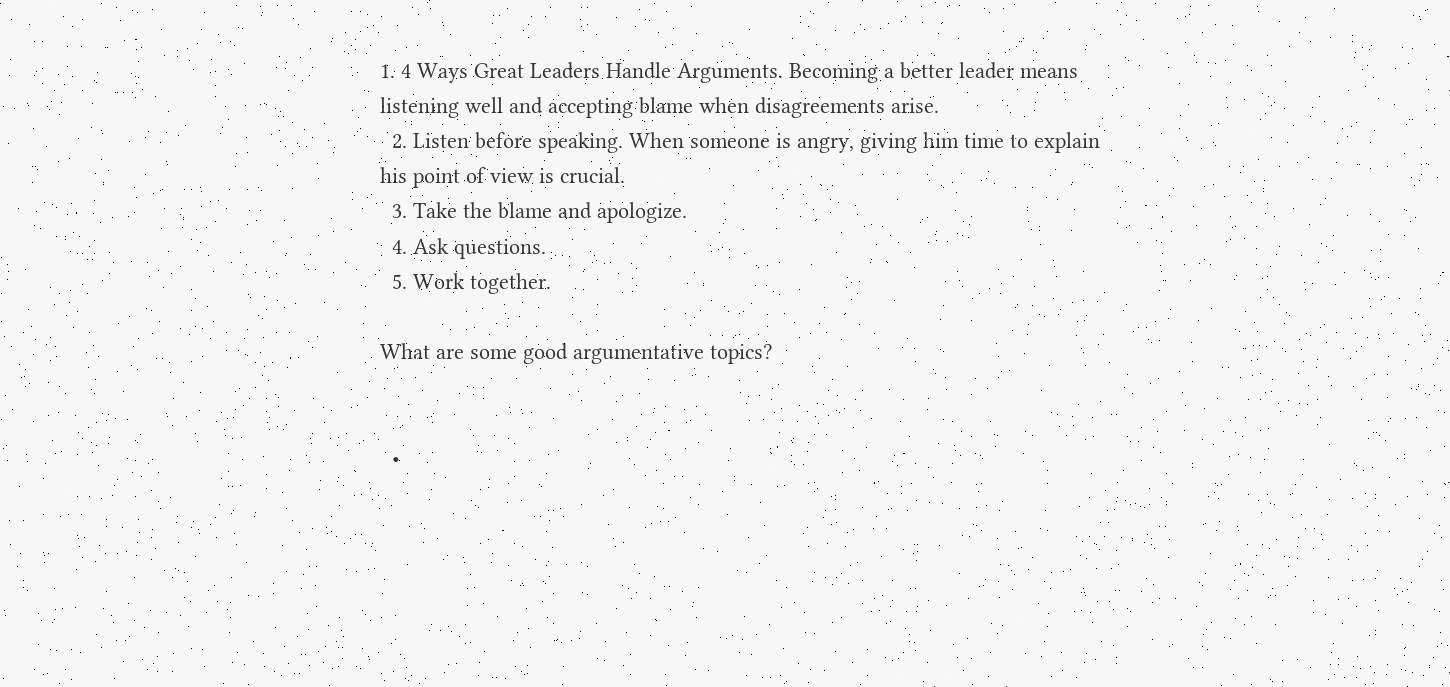1. 4 Ways Great Leaders Handle Arguments. Becoming a better leader means listening well and accepting blame when disagreements arise.
  2. Listen before speaking. When someone is angry, giving him time to explain his point of view is crucial.
  3. Take the blame and apologize.
  4. Ask questions.
  5. Work together.

What are some good argumentative topics?


  •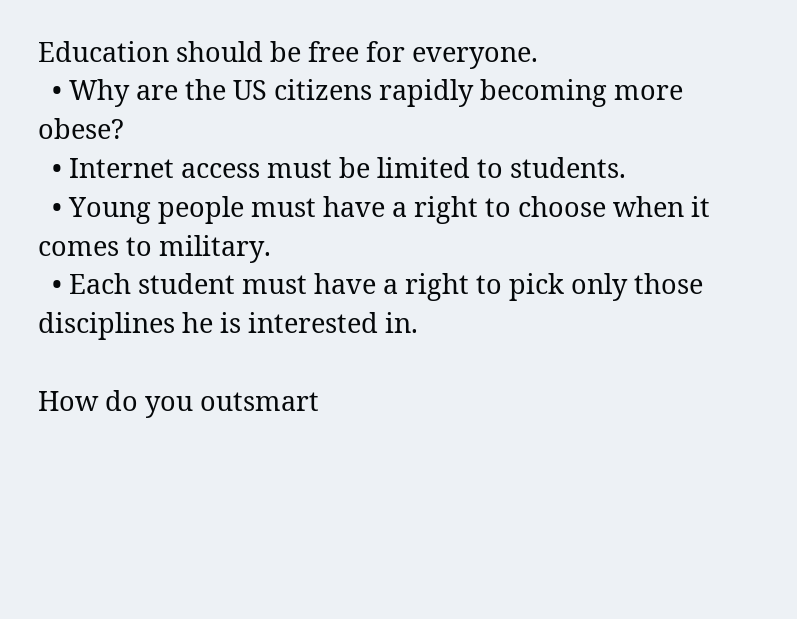Education should be free for everyone.
  • Why are the US citizens rapidly becoming more obese?
  • Internet access must be limited to students.
  • Young people must have a right to choose when it comes to military.
  • Each student must have a right to pick only those disciplines he is interested in.

How do you outsmart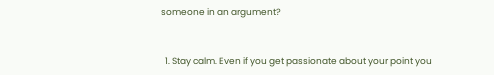someone in an argument?


  1. Stay calm. Even if you get passionate about your point you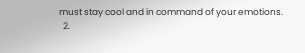must stay cool and in command of your emotions.
  2.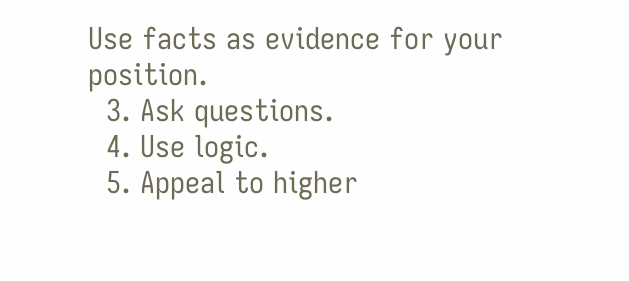Use facts as evidence for your position.
  3. Ask questions.
  4. Use logic.
  5. Appeal to higher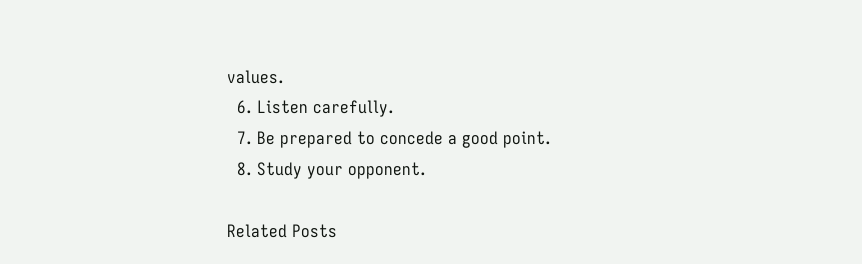values.
  6. Listen carefully.
  7. Be prepared to concede a good point.
  8. Study your opponent.

Related Posts